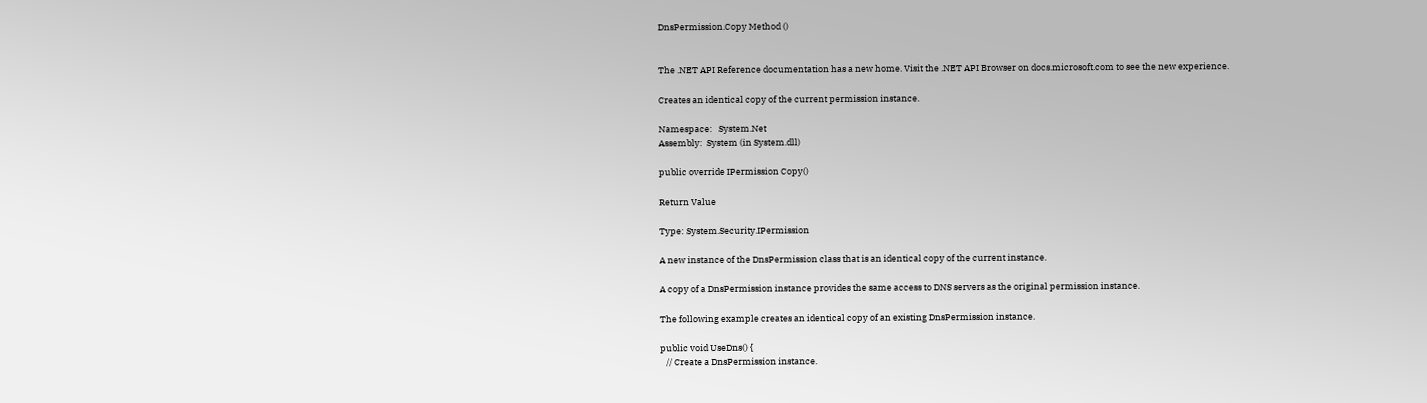DnsPermission.Copy Method ()


The .NET API Reference documentation has a new home. Visit the .NET API Browser on docs.microsoft.com to see the new experience.

Creates an identical copy of the current permission instance.

Namespace:   System.Net
Assembly:  System (in System.dll)

public override IPermission Copy()

Return Value

Type: System.Security.IPermission

A new instance of the DnsPermission class that is an identical copy of the current instance.

A copy of a DnsPermission instance provides the same access to DNS servers as the original permission instance.

The following example creates an identical copy of an existing DnsPermission instance.

public void UseDns() {
   // Create a DnsPermission instance.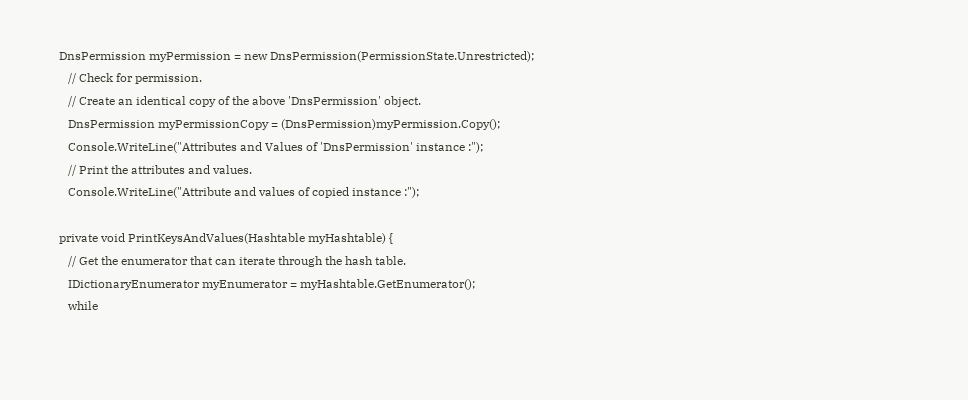DnsPermission myPermission = new DnsPermission(PermissionState.Unrestricted);
   // Check for permission.
   // Create an identical copy of the above 'DnsPermission' object.
   DnsPermission myPermissionCopy = (DnsPermission)myPermission.Copy();
   Console.WriteLine("Attributes and Values of 'DnsPermission' instance :");
   // Print the attributes and values.
   Console.WriteLine("Attribute and values of copied instance :");

private void PrintKeysAndValues(Hashtable myHashtable) {
   // Get the enumerator that can iterate through the hash table.
   IDictionaryEnumerator myEnumerator = myHashtable.GetEnumerator();
   while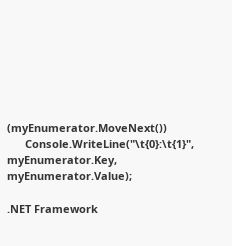(myEnumerator.MoveNext())
      Console.WriteLine("\t{0}:\t{1}", myEnumerator.Key, myEnumerator.Value);

.NET Framework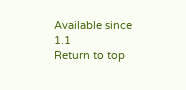Available since 1.1
Return to top